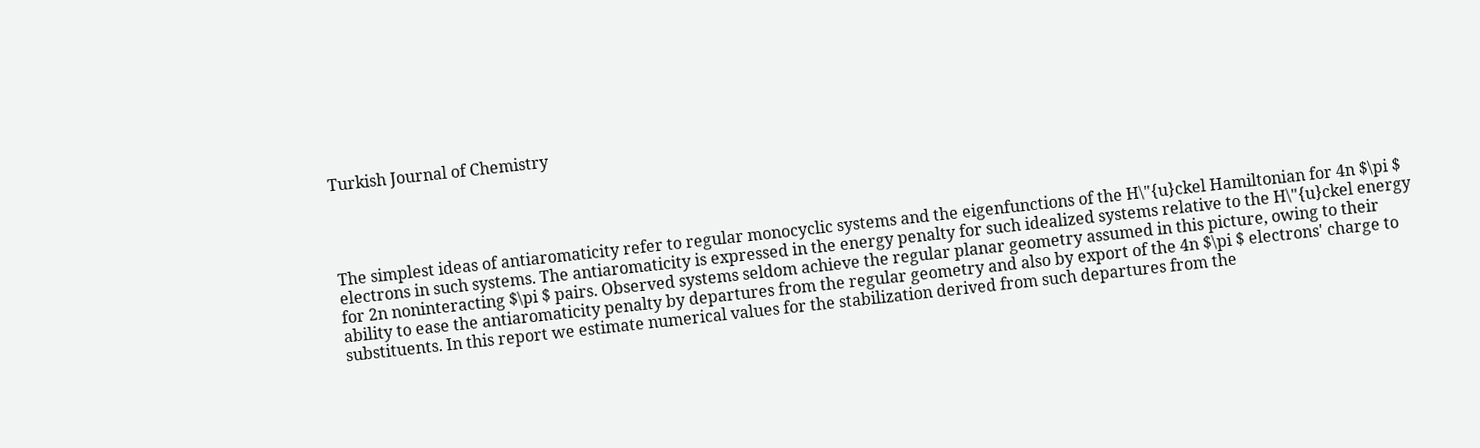Turkish Journal of Chemistry




The simplest ideas of antiaromaticity refer to regular monocyclic systems and the eigenfunctions of the H\"{u}ckel Hamiltonian for 4n $\pi $ electrons in such systems. The antiaromaticity is expressed in the energy penalty for such idealized systems relative to the H\"{u}ckel energy for 2n noninteracting $\pi $ pairs. Observed systems seldom achieve the regular planar geometry assumed in this picture, owing to their ability to ease the antiaromaticity penalty by departures from the regular geometry and also by export of the 4n $\pi $ electrons' charge to substituents. In this report we estimate numerical values for the stabilization derived from such departures from the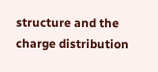structure and the charge distribution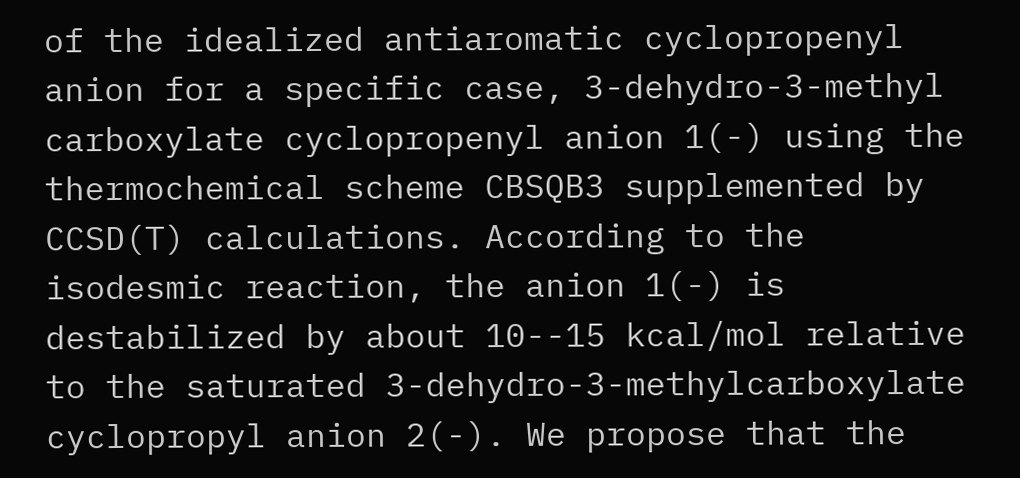of the idealized antiaromatic cyclopropenyl anion for a specific case, 3-dehydro-3-methyl carboxylate cyclopropenyl anion 1(-) using the thermochemical scheme CBSQB3 supplemented by CCSD(T) calculations. According to the isodesmic reaction, the anion 1(-) is destabilized by about 10--15 kcal/mol relative to the saturated 3-dehydro-3-methylcarboxylate cyclopropyl anion 2(-). We propose that the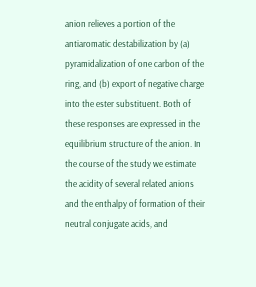anion relieves a portion of the antiaromatic destabilization by (a) pyramidalization of one carbon of the ring, and (b) export of negative charge into the ester substituent. Both of these responses are expressed in the equilibrium structure of the anion. In the course of the study we estimate the acidity of several related anions and the enthalpy of formation of their neutral conjugate acids, and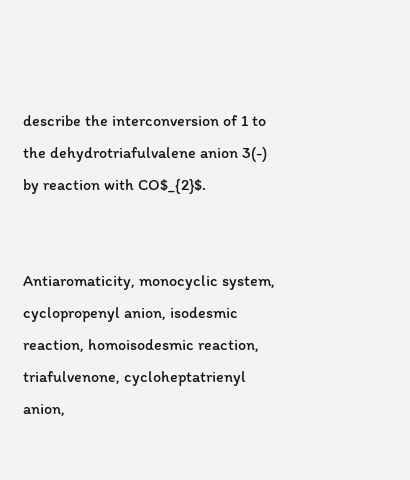describe the interconversion of 1 to the dehydrotriafulvalene anion 3(-) by reaction with CO$_{2}$.


Antiaromaticity, monocyclic system, cyclopropenyl anion, isodesmic reaction, homoisodesmic reaction, triafulvenone, cycloheptatrienyl anion,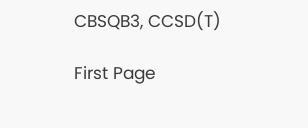CBSQB3, CCSD(T)

First Page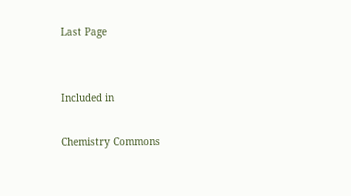Last Page


Included in

Chemistry Commons